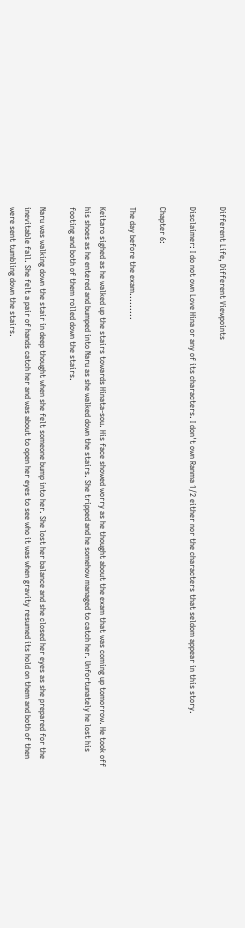Different Life, Different Viewpoints

Disclaimer: I do not own Love Hina or any of its characters. I don't own Ranma 1/2 either nor the characters that seldom appear in this story.

Chapter 6:

The day before the exam.........

Keitaro sighed as he walked up the stairs towards Hinata-sou. His face showed worry as he thought about the exam that was coming up tomorrow. He took off his shoes as he entered and bumped into Naru as she walked down the stairs. She tripped and he somehow managed to catch her. Unfortunately he lost his footing and both of them rolled down the stairs.

Naru was walking down the stair in deep thought when she felt someone bump into her. She lost her balance and she closed her eyes as she prepared for the inevitable fall. She felt a pair of hands catch her and was about to open her eyes to see who it was when gravity resumed its hold on them and both of then were sent tumbling down the stairs.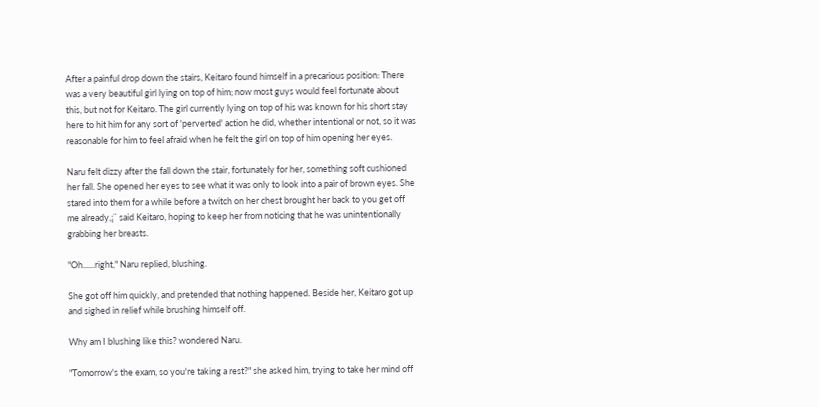After a painful drop down the stairs, Keitaro found himself in a precarious position: There was a very beautiful girl lying on top of him; now most guys would feel fortunate about this, but not for Keitaro. The girl currently lying on top of his was known for his short stay here to hit him for any sort of 'perverted' action he did, whether intentional or not, so it was reasonable for him to feel afraid when he felt the girl on top of him opening her eyes.

Naru felt dizzy after the fall down the stair, fortunately for her, something soft cushioned her fall. She opened her eyes to see what it was only to look into a pair of brown eyes. She stared into them for a while before a twitch on her chest brought her back to you get off me already,¡¨ said Keitaro, hoping to keep her from noticing that he was unintentionally grabbing her breasts.

"Oh......right," Naru replied, blushing.

She got off him quickly, and pretended that nothing happened. Beside her, Keitaro got up and sighed in relief while brushing himself off.

Why am I blushing like this? wondered Naru.

"Tomorrow's the exam, so you're taking a rest?" she asked him, trying to take her mind off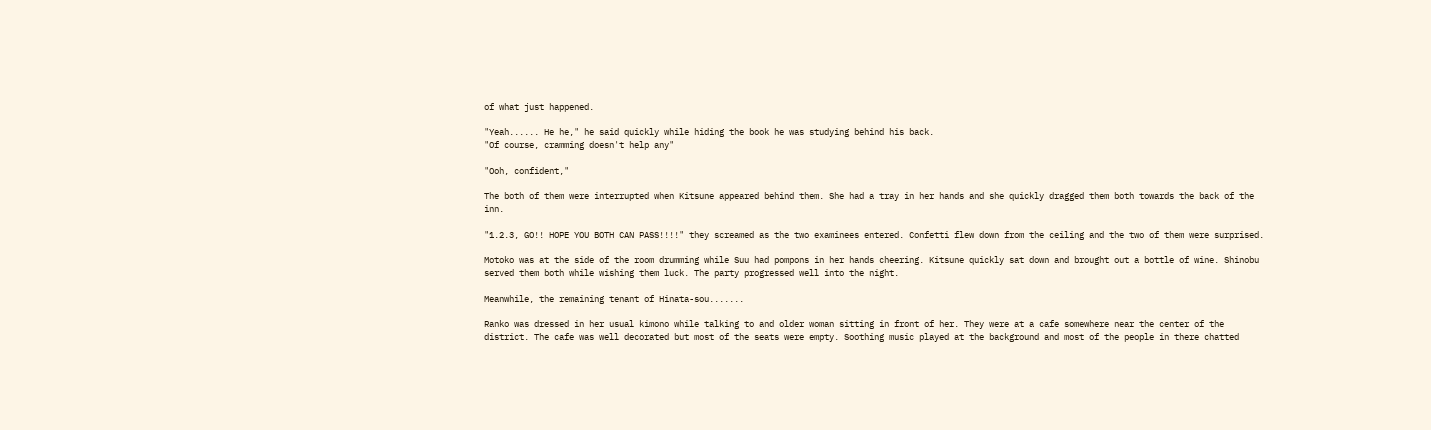of what just happened.

"Yeah...... He he," he said quickly while hiding the book he was studying behind his back.
"Of course, cramming doesn't help any"

"Ooh, confident,"

The both of them were interrupted when Kitsune appeared behind them. She had a tray in her hands and she quickly dragged them both towards the back of the inn.

"1.2.3, GO!! HOPE YOU BOTH CAN PASS!!!!" they screamed as the two examinees entered. Confetti flew down from the ceiling and the two of them were surprised.

Motoko was at the side of the room drumming while Suu had pompons in her hands cheering. Kitsune quickly sat down and brought out a bottle of wine. Shinobu served them both while wishing them luck. The party progressed well into the night.

Meanwhile, the remaining tenant of Hinata-sou.......

Ranko was dressed in her usual kimono while talking to and older woman sitting in front of her. They were at a cafe somewhere near the center of the district. The cafe was well decorated but most of the seats were empty. Soothing music played at the background and most of the people in there chatted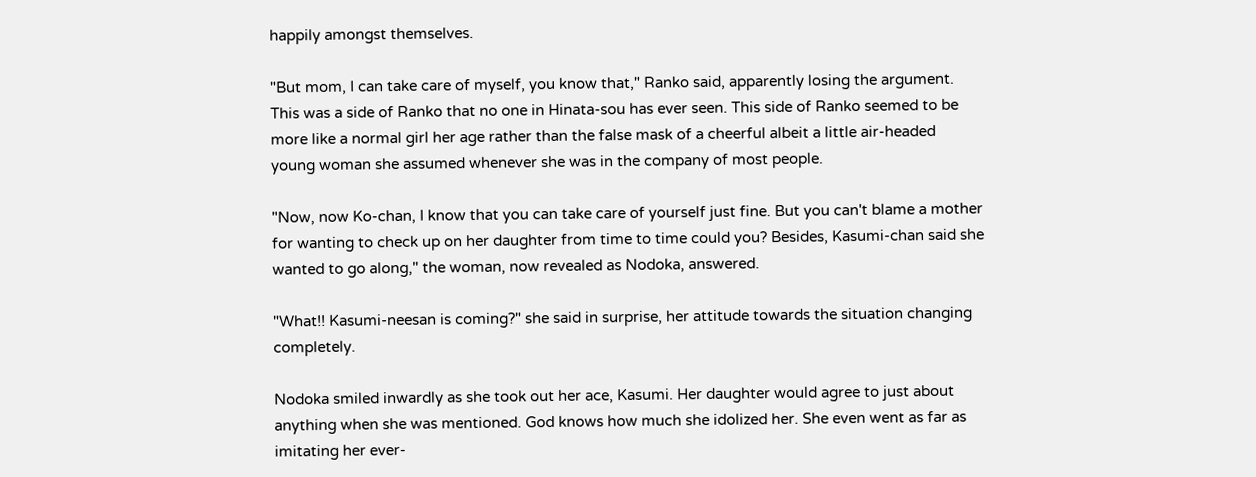happily amongst themselves.

"But mom, I can take care of myself, you know that," Ranko said, apparently losing the argument. This was a side of Ranko that no one in Hinata-sou has ever seen. This side of Ranko seemed to be more like a normal girl her age rather than the false mask of a cheerful albeit a little air-headed young woman she assumed whenever she was in the company of most people.

"Now, now Ko-chan, I know that you can take care of yourself just fine. But you can't blame a mother for wanting to check up on her daughter from time to time could you? Besides, Kasumi-chan said she wanted to go along," the woman, now revealed as Nodoka, answered.

"What!! Kasumi-neesan is coming?" she said in surprise, her attitude towards the situation changing completely.

Nodoka smiled inwardly as she took out her ace, Kasumi. Her daughter would agree to just about anything when she was mentioned. God knows how much she idolized her. She even went as far as imitating her ever-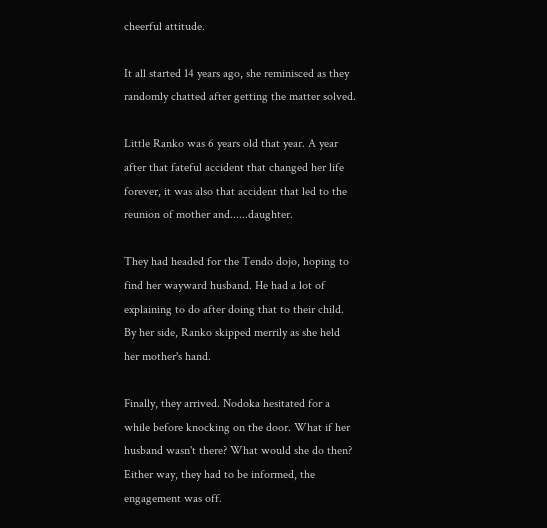cheerful attitude.

It all started 14 years ago, she reminisced as they randomly chatted after getting the matter solved.

Little Ranko was 6 years old that year. A year after that fateful accident that changed her life forever, it was also that accident that led to the reunion of mother and......daughter.

They had headed for the Tendo dojo, hoping to find her wayward husband. He had a lot of explaining to do after doing that to their child. By her side, Ranko skipped merrily as she held her mother's hand.

Finally, they arrived. Nodoka hesitated for a while before knocking on the door. What if her husband wasn't there? What would she do then? Either way, they had to be informed, the engagement was off.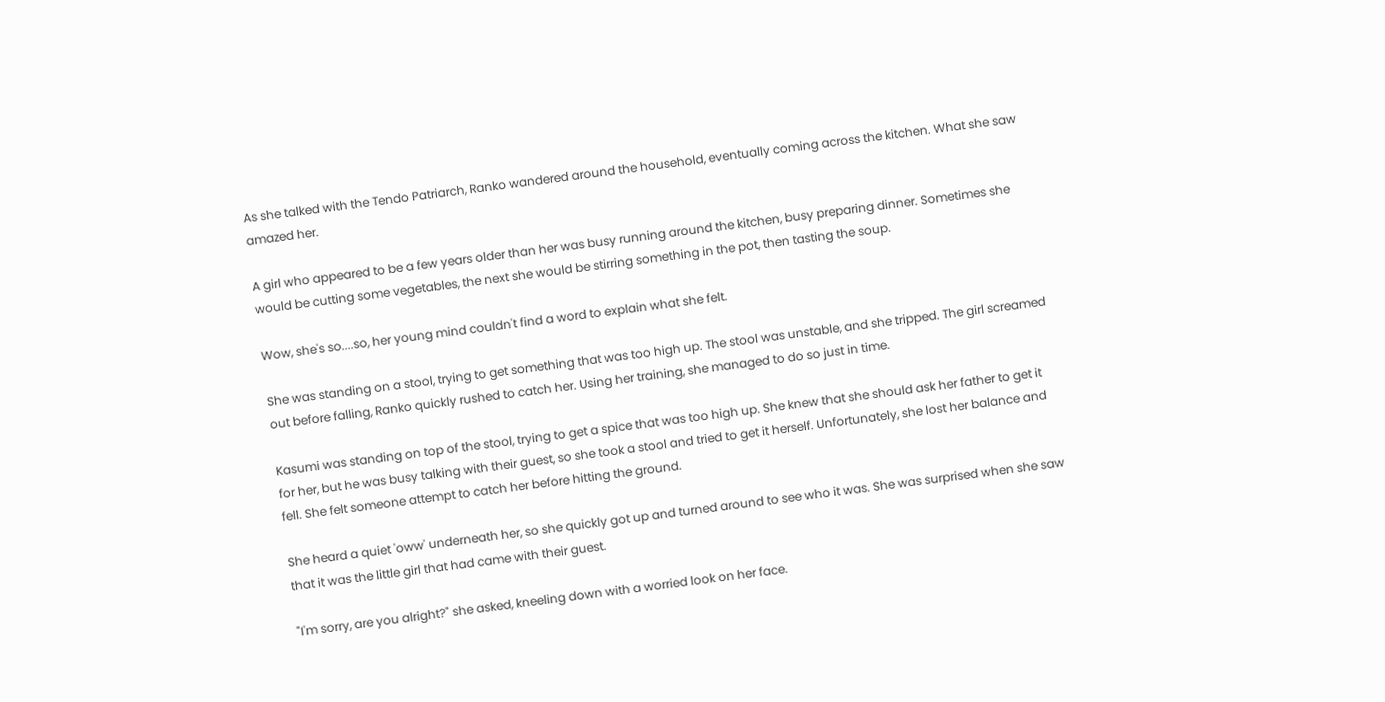As she talked with the Tendo Patriarch, Ranko wandered around the household, eventually coming across the kitchen. What she saw amazed her.

A girl who appeared to be a few years older than her was busy running around the kitchen, busy preparing dinner. Sometimes she would be cutting some vegetables, the next she would be stirring something in the pot, then tasting the soup.

Wow, she's so....so, her young mind couldn't find a word to explain what she felt.

She was standing on a stool, trying to get something that was too high up. The stool was unstable, and she tripped. The girl screamed out before falling, Ranko quickly rushed to catch her. Using her training, she managed to do so just in time.

Kasumi was standing on top of the stool, trying to get a spice that was too high up. She knew that she should ask her father to get it for her, but he was busy talking with their guest, so she took a stool and tried to get it herself. Unfortunately, she lost her balance and fell. She felt someone attempt to catch her before hitting the ground.

She heard a quiet 'oww' underneath her, so she quickly got up and turned around to see who it was. She was surprised when she saw that it was the little girl that had came with their guest.

"I'm sorry, are you alright?" she asked, kneeling down with a worried look on her face.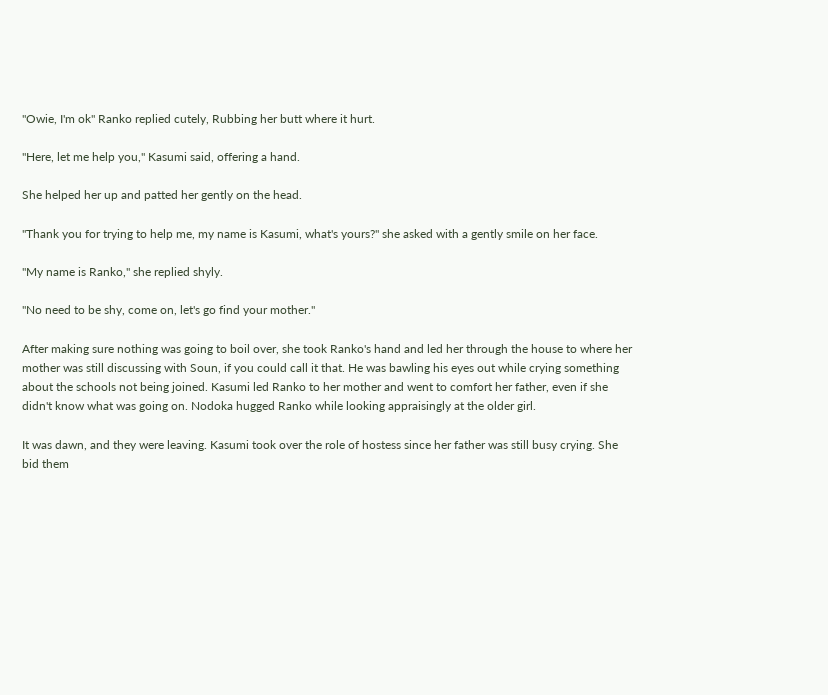"Owie, I'm ok" Ranko replied cutely, Rubbing her butt where it hurt.

"Here, let me help you," Kasumi said, offering a hand.

She helped her up and patted her gently on the head.

"Thank you for trying to help me, my name is Kasumi, what's yours?" she asked with a gently smile on her face.

"My name is Ranko," she replied shyly.

"No need to be shy, come on, let's go find your mother."

After making sure nothing was going to boil over, she took Ranko's hand and led her through the house to where her mother was still discussing with Soun, if you could call it that. He was bawling his eyes out while crying something about the schools not being joined. Kasumi led Ranko to her mother and went to comfort her father, even if she didn't know what was going on. Nodoka hugged Ranko while looking appraisingly at the older girl.

It was dawn, and they were leaving. Kasumi took over the role of hostess since her father was still busy crying. She bid them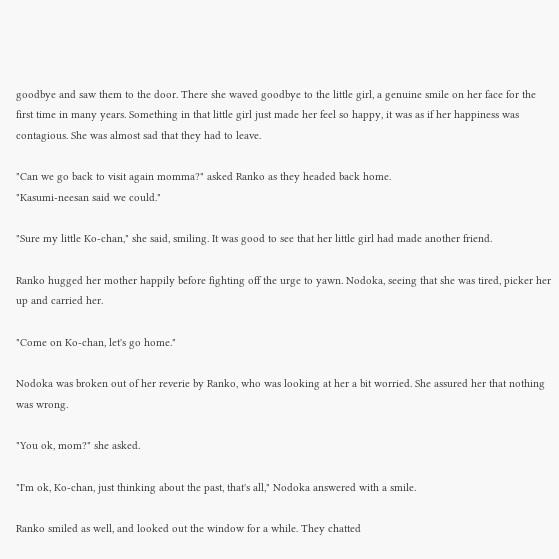goodbye and saw them to the door. There she waved goodbye to the little girl, a genuine smile on her face for the first time in many years. Something in that little girl just made her feel so happy, it was as if her happiness was contagious. She was almost sad that they had to leave.

"Can we go back to visit again momma?" asked Ranko as they headed back home.
"Kasumi-neesan said we could."

"Sure my little Ko-chan," she said, smiling. It was good to see that her little girl had made another friend.

Ranko hugged her mother happily before fighting off the urge to yawn. Nodoka, seeing that she was tired, picker her up and carried her.

"Come on Ko-chan, let's go home."

Nodoka was broken out of her reverie by Ranko, who was looking at her a bit worried. She assured her that nothing was wrong.

"You ok, mom?" she asked.

"I'm ok, Ko-chan, just thinking about the past, that's all," Nodoka answered with a smile.

Ranko smiled as well, and looked out the window for a while. They chatted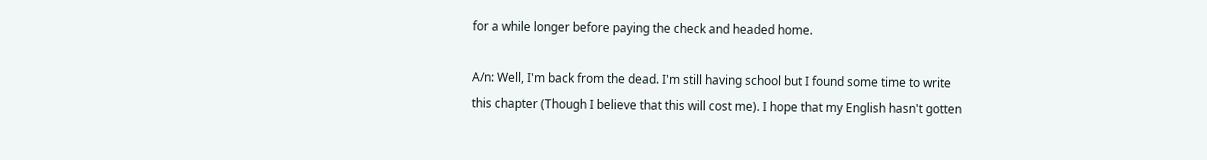for a while longer before paying the check and headed home.

A/n: Well, I'm back from the dead. I'm still having school but I found some time to write this chapter (Though I believe that this will cost me). I hope that my English hasn't gotten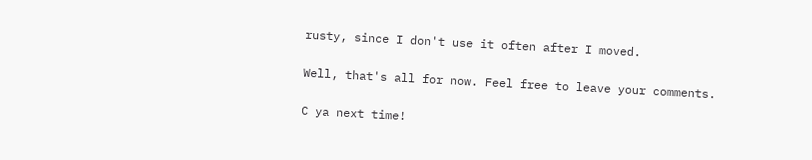rusty, since I don't use it often after I moved.

Well, that's all for now. Feel free to leave your comments.

C ya next time!